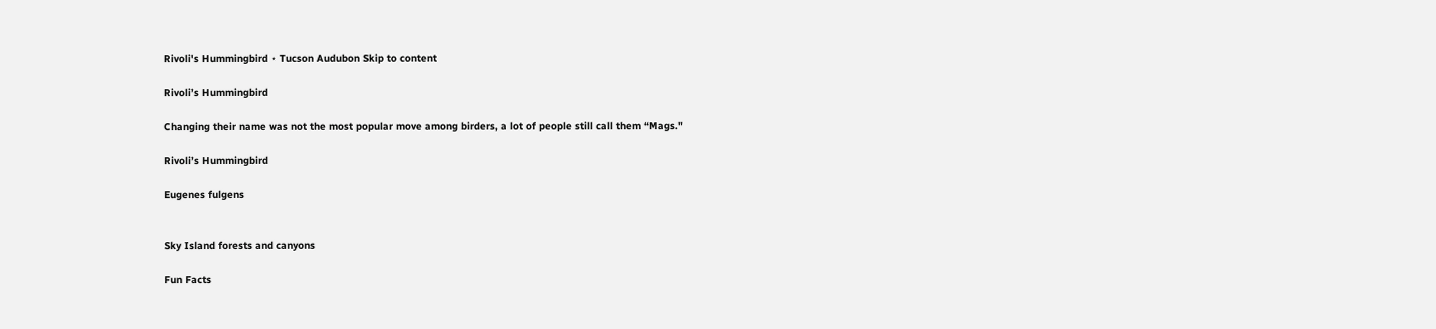Rivoli's Hummingbird ⋆ Tucson Audubon Skip to content

Rivoli’s Hummingbird

Changing their name was not the most popular move among birders, a lot of people still call them “Mags."

Rivoli’s Hummingbird

Eugenes fulgens


Sky Island forests and canyons

Fun Facts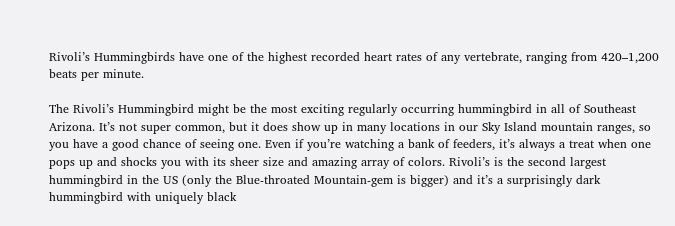Rivoli’s Hummingbirds have one of the highest recorded heart rates of any vertebrate, ranging from 420–1,200 beats per minute.

The Rivoli’s Hummingbird might be the most exciting regularly occurring hummingbird in all of Southeast Arizona. It’s not super common, but it does show up in many locations in our Sky Island mountain ranges, so you have a good chance of seeing one. Even if you’re watching a bank of feeders, it’s always a treat when one pops up and shocks you with its sheer size and amazing array of colors. Rivoli’s is the second largest hummingbird in the US (only the Blue-throated Mountain-gem is bigger) and it’s a surprisingly dark hummingbird with uniquely black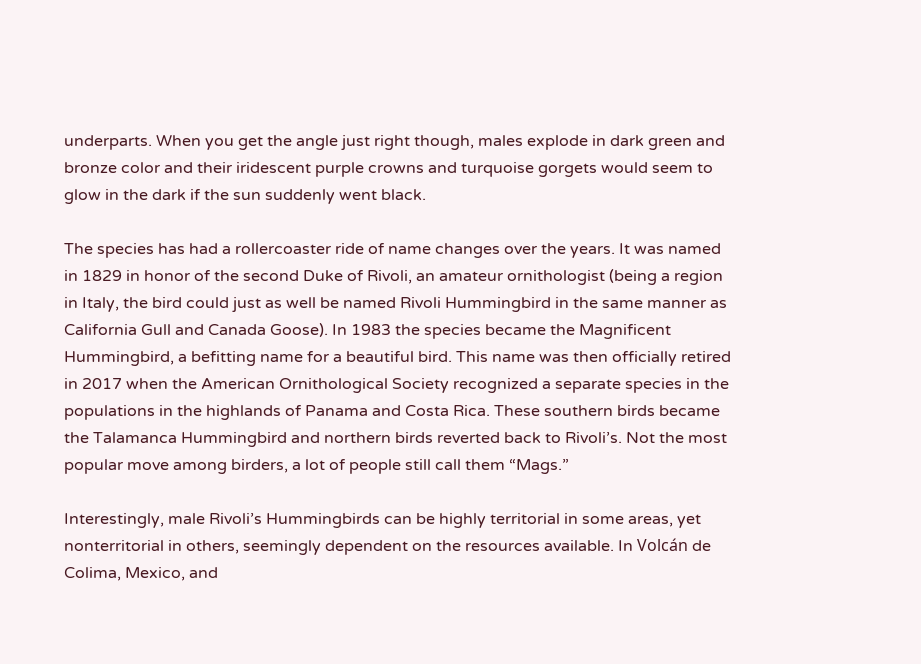underparts. When you get the angle just right though, males explode in dark green and bronze color and their iridescent purple crowns and turquoise gorgets would seem to glow in the dark if the sun suddenly went black.

The species has had a rollercoaster ride of name changes over the years. It was named in 1829 in honor of the second Duke of Rivoli, an amateur ornithologist (being a region in Italy, the bird could just as well be named Rivoli Hummingbird in the same manner as California Gull and Canada Goose). In 1983 the species became the Magnificent Hummingbird, a befitting name for a beautiful bird. This name was then officially retired in 2017 when the American Ornithological Society recognized a separate species in the populations in the highlands of Panama and Costa Rica. These southern birds became the Talamanca Hummingbird and northern birds reverted back to Rivoli’s. Not the most popular move among birders, a lot of people still call them “Mags.”

Interestingly, male Rivoli’s Hummingbirds can be highly territorial in some areas, yet nonterritorial in others, seemingly dependent on the resources available. In Volcán de Colima, Mexico, and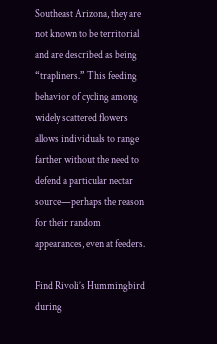Southeast Arizona, they are not known to be territorial and are described as being “trapliners.” This feeding behavior of cycling among widely scattered flowers allows individuals to range farther without the need to defend a particular nectar source—perhaps the reason for their random appearances, even at feeders.

Find Rivoli’s Hummingbird during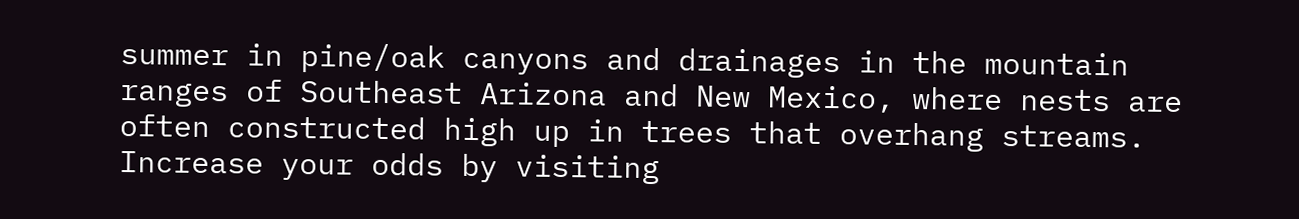summer in pine/oak canyons and drainages in the mountain ranges of Southeast Arizona and New Mexico, where nests are often constructed high up in trees that overhang streams. Increase your odds by visiting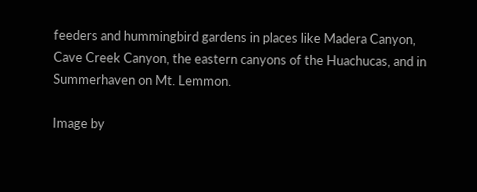feeders and hummingbird gardens in places like Madera Canyon, Cave Creek Canyon, the eastern canyons of the Huachucas, and in Summerhaven on Mt. Lemmon.

Image by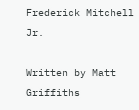Frederick Mitchell Jr.

Written by Matt Griffiths